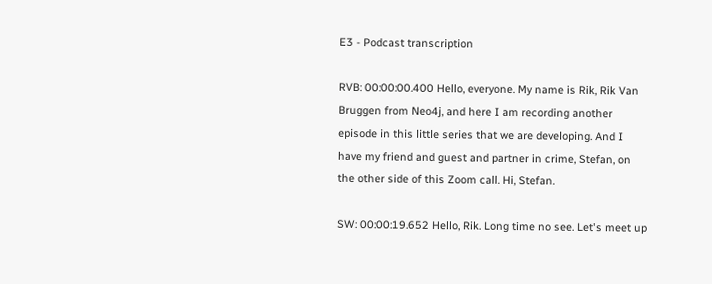E3 - Podcast transcription

RVB: 00:00:00.400 Hello, everyone. My name is Rik, Rik Van Bruggen from Neo4j, and here I am recording another episode in this little series that we are developing. And I have my friend and guest and partner in crime, Stefan, on the other side of this Zoom call. Hi, Stefan.

SW: 00:00:19.652 Hello, Rik. Long time no see. Let's meet up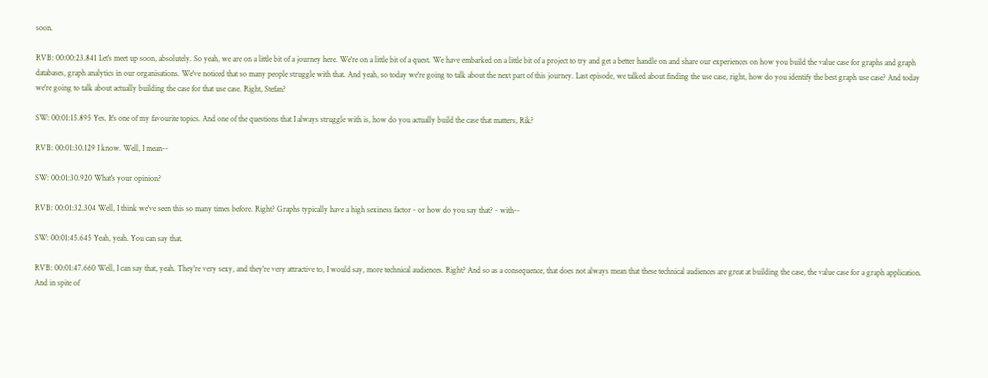soon.

RVB: 00:00:23.841 Let's meet up soon, absolutely. So yeah, we are on a little bit of a journey here. We're on a little bit of a quest. We have embarked on a little bit of a project to try and get a better handle on and share our experiences on how you build the value case for graphs and graph databases, graph analytics in our organisations. We've noticed that so many people struggle with that. And yeah, so today we're going to talk about the next part of this journey. Last episode, we talked about finding the use case, right, how do you identify the best graph use case? And today we're going to talk about actually building the case for that use case. Right, Stefan?

SW: 00:01:15.895 Yes. It's one of my favourite topics. And one of the questions that I always struggle with is, how do you actually build the case that matters, Rik?

RVB: 00:01:30.129 I know. Well, I mean--

SW: 00:01:30.920 What's your opinion?

RVB: 00:01:32.304 Well, I think we've seen this so many times before. Right? Graphs typically have a high sexiness factor - or how do you say that? - with--

SW: 00:01:45.645 Yeah, yeah. You can say that.

RVB: 00:01:47.660 Well, I can say that, yeah. They're very sexy, and they're very attractive to, I would say, more technical audiences. Right? And so as a consequence, that does not always mean that these technical audiences are great at building the case, the value case for a graph application. And in spite of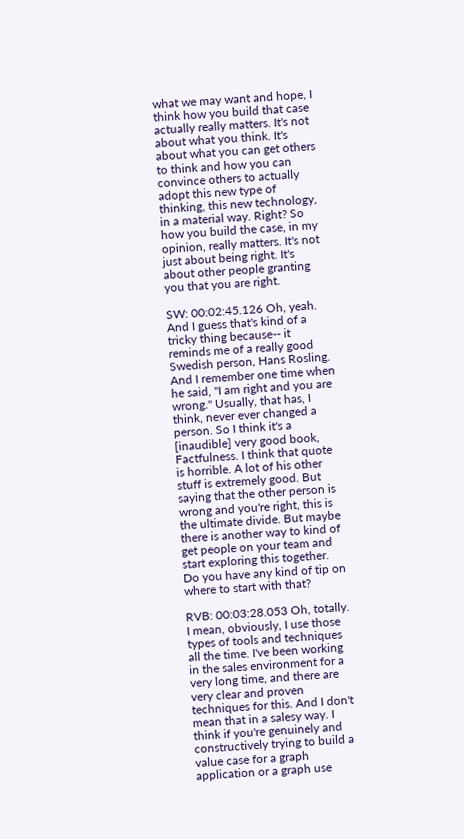what we may want and hope, I think how you build that case actually really matters. It's not about what you think. It's about what you can get others to think and how you can convince others to actually adopt this new type of thinking, this new technology, in a material way. Right? So how you build the case, in my opinion, really matters. It's not just about being right. It's about other people granting you that you are right.

SW: 00:02:45.126 Oh, yeah. And I guess that's kind of a tricky thing because-- it reminds me of a really good Swedish person, Hans Rosling. And I remember one time when he said, "I am right and you are wrong." Usually, that has, I think, never ever changed a person. So I think it's a [inaudible] very good book, Factfulness. I think that quote is horrible. A lot of his other stuff is extremely good. But saying that the other person is wrong and you're right, this is the ultimate divide. But maybe there is another way to kind of get people on your team and start exploring this together. Do you have any kind of tip on where to start with that?

RVB: 00:03:28.053 Oh, totally. I mean, obviously, I use those types of tools and techniques all the time. I've been working in the sales environment for a very long time, and there are very clear and proven techniques for this. And I don't mean that in a salesy way. I think if you're genuinely and constructively trying to build a value case for a graph application or a graph use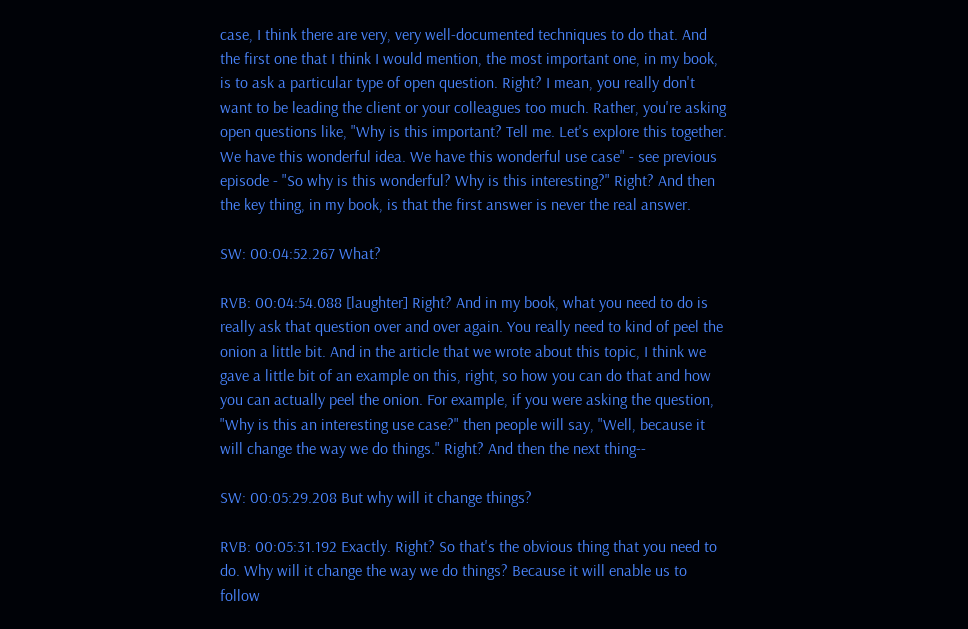case, I think there are very, very well-documented techniques to do that. And the first one that I think I would mention, the most important one, in my book, is to ask a particular type of open question. Right? I mean, you really don't want to be leading the client or your colleagues too much. Rather, you're asking open questions like, "Why is this important? Tell me. Let's explore this together. We have this wonderful idea. We have this wonderful use case" - see previous episode - "So why is this wonderful? Why is this interesting?" Right? And then the key thing, in my book, is that the first answer is never the real answer.

SW: 00:04:52.267 What?

RVB: 00:04:54.088 [laughter] Right? And in my book, what you need to do is really ask that question over and over again. You really need to kind of peel the onion a little bit. And in the article that we wrote about this topic, I think we gave a little bit of an example on this, right, so how you can do that and how you can actually peel the onion. For example, if you were asking the question, "Why is this an interesting use case?" then people will say, "Well, because it will change the way we do things." Right? And then the next thing--

SW: 00:05:29.208 But why will it change things?

RVB: 00:05:31.192 Exactly. Right? So that's the obvious thing that you need to do. Why will it change the way we do things? Because it will enable us to follow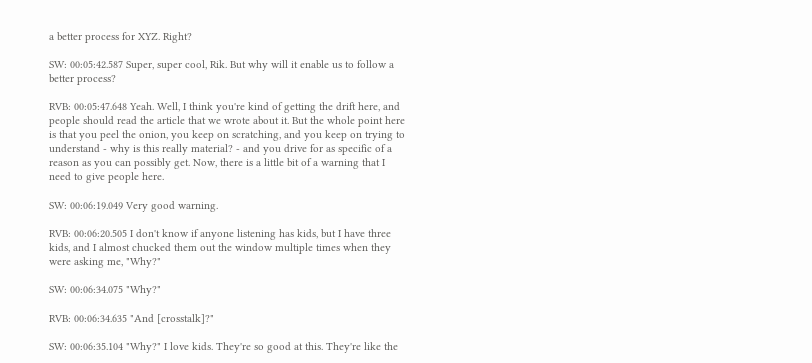a better process for XYZ. Right?

SW: 00:05:42.587 Super, super cool, Rik. But why will it enable us to follow a better process?

RVB: 00:05:47.648 Yeah. Well, I think you're kind of getting the drift here, and people should read the article that we wrote about it. But the whole point here is that you peel the onion, you keep on scratching, and you keep on trying to understand - why is this really material? - and you drive for as specific of a reason as you can possibly get. Now, there is a little bit of a warning that I need to give people here.

SW: 00:06:19.049 Very good warning.

RVB: 00:06:20.505 I don't know if anyone listening has kids, but I have three kids, and I almost chucked them out the window multiple times when they were asking me, "Why?"

SW: 00:06:34.075 "Why?"

RVB: 00:06:34.635 "And [crosstalk]?"

SW: 00:06:35.104 "Why?" I love kids. They're so good at this. They're like the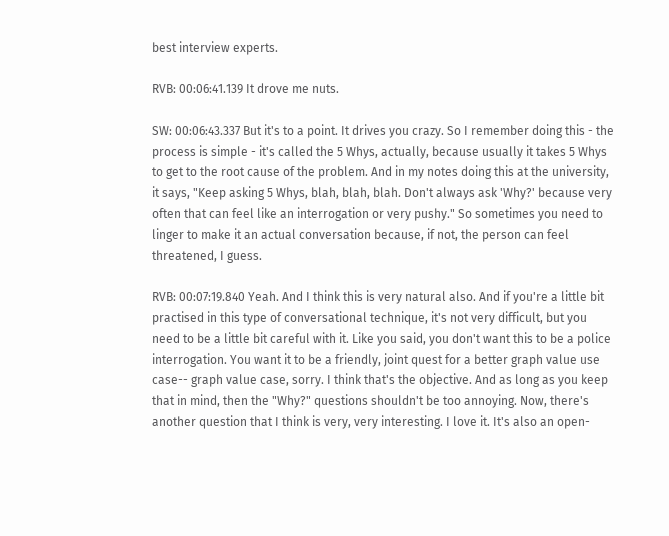best interview experts.

RVB: 00:06:41.139 It drove me nuts.

SW: 00:06:43.337 But it's to a point. It drives you crazy. So I remember doing this - the process is simple - it's called the 5 Whys, actually, because usually it takes 5 Whys to get to the root cause of the problem. And in my notes doing this at the university, it says, "Keep asking 5 Whys, blah, blah, blah. Don't always ask 'Why?' because very often that can feel like an interrogation or very pushy." So sometimes you need to linger to make it an actual conversation because, if not, the person can feel threatened, I guess.

RVB: 00:07:19.840 Yeah. And I think this is very natural also. And if you're a little bit practised in this type of conversational technique, it's not very difficult, but you need to be a little bit careful with it. Like you said, you don't want this to be a police interrogation. You want it to be a friendly, joint quest for a better graph value use case-- graph value case, sorry. I think that's the objective. And as long as you keep that in mind, then the "Why?" questions shouldn't be too annoying. Now, there's another question that I think is very, very interesting. I love it. It's also an open-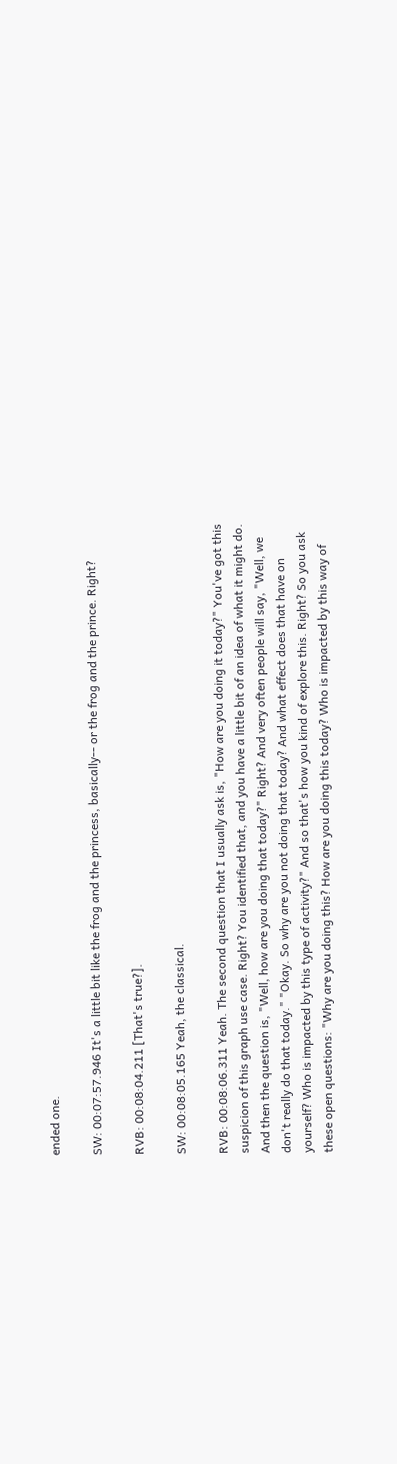ended one.

SW: 00:07:57.946 It's a little bit like the frog and the princess, basically-- or the frog and the prince. Right?

RVB: 00:08:04.211 [That's true?].

SW: 00:08:05.165 Yeah, the classical.

RVB: 00:08:06.311 Yeah. The second question that I usually ask is, "How are you doing it today?" You've got this suspicion of this graph use case. Right? You identified that, and you have a little bit of an idea of what it might do. And then the question is, "Well, how are you doing that today?" Right? And very often people will say, "Well, we don't really do that today." "Okay. So why are you not doing that today? And what effect does that have on yourself? Who is impacted by this type of activity?" And so that's how you kind of explore this. Right? So you ask these open questions: "Why are you doing this? How are you doing this today? Who is impacted by this way of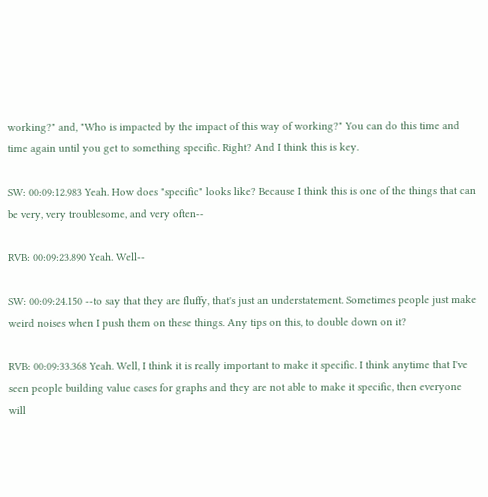working?" and, "Who is impacted by the impact of this way of working?" You can do this time and time again until you get to something specific. Right? And I think this is key.

SW: 00:09:12.983 Yeah. How does "specific" looks like? Because I think this is one of the things that can be very, very troublesome, and very often--

RVB: 00:09:23.890 Yeah. Well--

SW: 00:09:24.150 --to say that they are fluffy, that's just an understatement. Sometimes people just make weird noises when I push them on these things. Any tips on this, to double down on it?

RVB: 00:09:33.368 Yeah. Well, I think it is really important to make it specific. I think anytime that I've seen people building value cases for graphs and they are not able to make it specific, then everyone will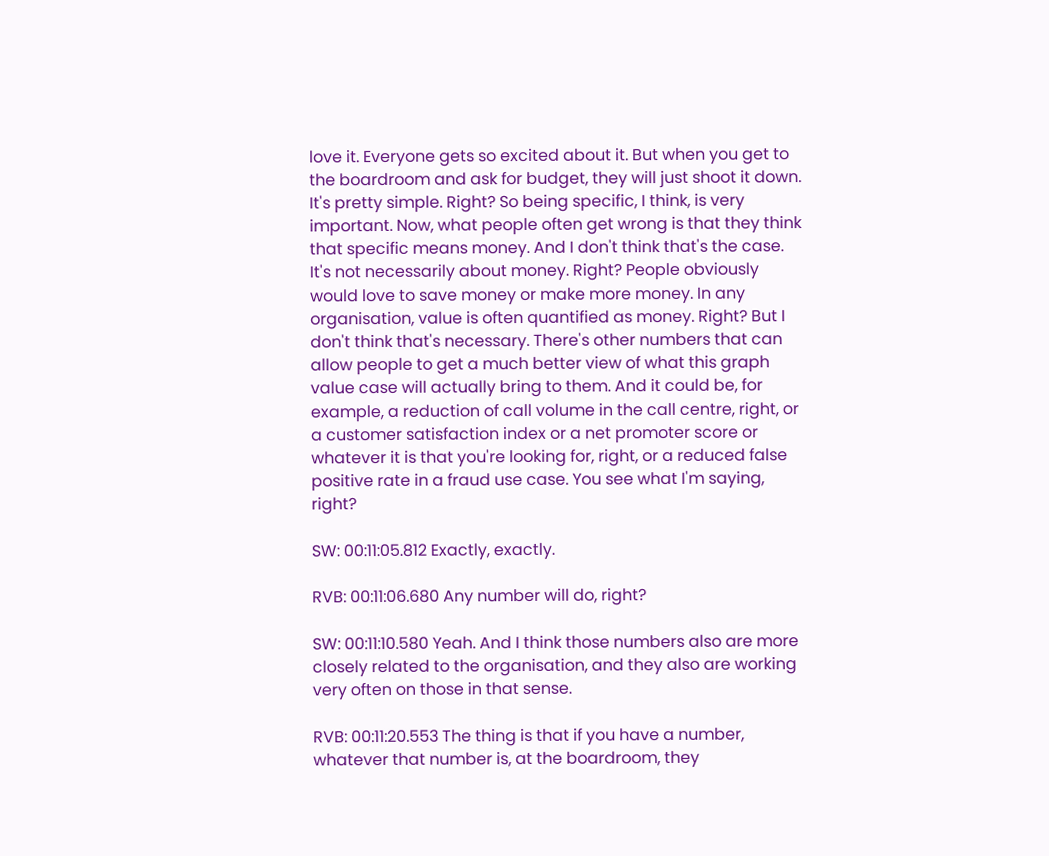love it. Everyone gets so excited about it. But when you get to the boardroom and ask for budget, they will just shoot it down. It's pretty simple. Right? So being specific, I think, is very important. Now, what people often get wrong is that they think that specific means money. And I don't think that's the case. It's not necessarily about money. Right? People obviously would love to save money or make more money. In any organisation, value is often quantified as money. Right? But I don't think that's necessary. There's other numbers that can allow people to get a much better view of what this graph value case will actually bring to them. And it could be, for example, a reduction of call volume in the call centre, right, or a customer satisfaction index or a net promoter score or whatever it is that you're looking for, right, or a reduced false positive rate in a fraud use case. You see what I'm saying, right?

SW: 00:11:05.812 Exactly, exactly.

RVB: 00:11:06.680 Any number will do, right?

SW: 00:11:10.580 Yeah. And I think those numbers also are more closely related to the organisation, and they also are working very often on those in that sense.

RVB: 00:11:20.553 The thing is that if you have a number, whatever that number is, at the boardroom, they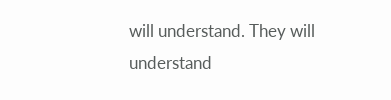will understand. They will understand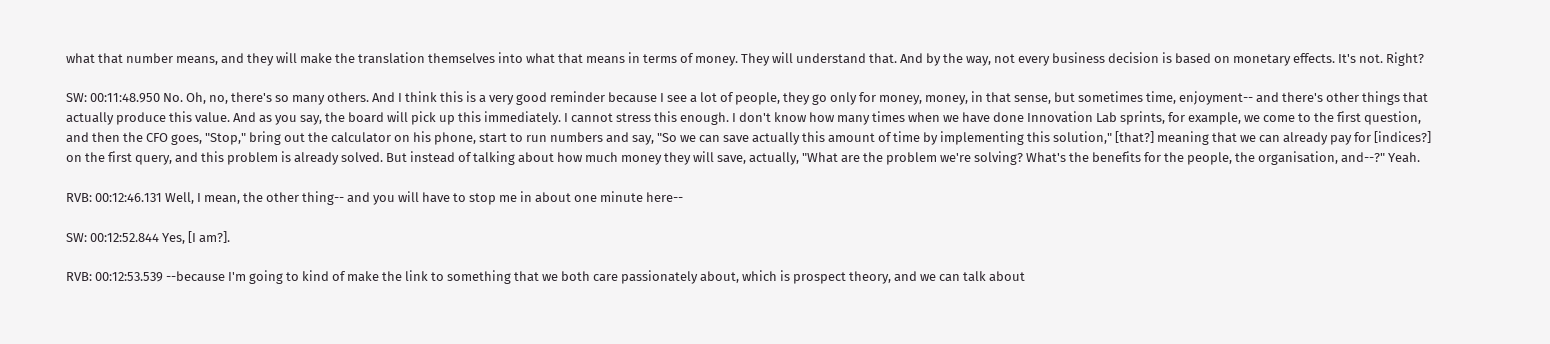what that number means, and they will make the translation themselves into what that means in terms of money. They will understand that. And by the way, not every business decision is based on monetary effects. It's not. Right?

SW: 00:11:48.950 No. Oh, no, there's so many others. And I think this is a very good reminder because I see a lot of people, they go only for money, money, in that sense, but sometimes time, enjoyment-- and there's other things that actually produce this value. And as you say, the board will pick up this immediately. I cannot stress this enough. I don't know how many times when we have done Innovation Lab sprints, for example, we come to the first question, and then the CFO goes, "Stop," bring out the calculator on his phone, start to run numbers and say, "So we can save actually this amount of time by implementing this solution," [that?] meaning that we can already pay for [indices?] on the first query, and this problem is already solved. But instead of talking about how much money they will save, actually, "What are the problem we're solving? What's the benefits for the people, the organisation, and--?" Yeah.

RVB: 00:12:46.131 Well, I mean, the other thing-- and you will have to stop me in about one minute here--

SW: 00:12:52.844 Yes, [I am?].

RVB: 00:12:53.539 --because I'm going to kind of make the link to something that we both care passionately about, which is prospect theory, and we can talk about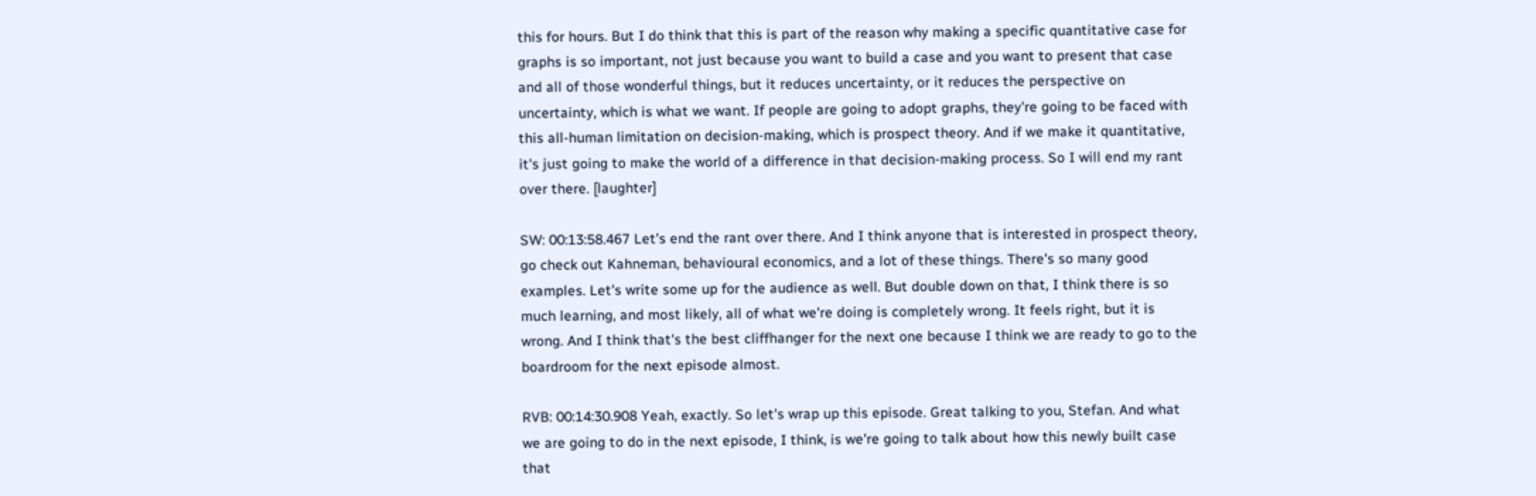this for hours. But I do think that this is part of the reason why making a specific quantitative case for graphs is so important, not just because you want to build a case and you want to present that case and all of those wonderful things, but it reduces uncertainty, or it reduces the perspective on uncertainty, which is what we want. If people are going to adopt graphs, they're going to be faced with this all-human limitation on decision-making, which is prospect theory. And if we make it quantitative, it's just going to make the world of a difference in that decision-making process. So I will end my rant over there. [laughter]

SW: 00:13:58.467 Let's end the rant over there. And I think anyone that is interested in prospect theory, go check out Kahneman, behavioural economics, and a lot of these things. There's so many good examples. Let's write some up for the audience as well. But double down on that, I think there is so much learning, and most likely, all of what we're doing is completely wrong. It feels right, but it is wrong. And I think that's the best cliffhanger for the next one because I think we are ready to go to the boardroom for the next episode almost.

RVB: 00:14:30.908 Yeah, exactly. So let's wrap up this episode. Great talking to you, Stefan. And what we are going to do in the next episode, I think, is we're going to talk about how this newly built case that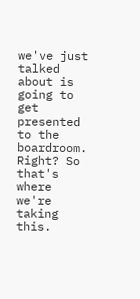we've just talked about is going to get presented to the boardroom. Right? So that's where we're taking this.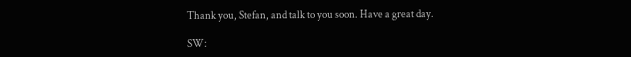Thank you, Stefan, and talk to you soon. Have a great day.

SW: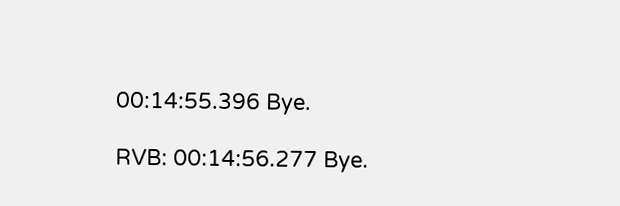00:14:55.396 Bye.

RVB: 00:14:56.277 Bye.